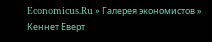Economicus.Ru » Галерея экономистов » Кеннет Еверт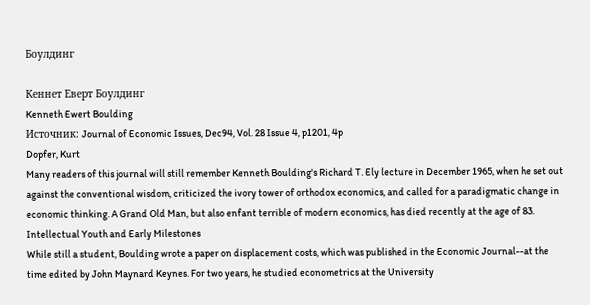Боулдинг

Кеннет Еверт Боулдинг
Kenneth Ewert Boulding
Источник: Journal of Economic Issues, Dec94, Vol. 28 Issue 4, p1201, 4p
Dopfer, Kurt
Many readers of this journal will still remember Kenneth Boulding's Richard T. Ely lecture in December 1965, when he set out against the conventional wisdom, criticized the ivory tower of orthodox economics, and called for a paradigmatic change in economic thinking. A Grand Old Man, but also enfant terrible of modern economics, has died recently at the age of 83.
Intellectual Youth and Early Milestones
While still a student, Boulding wrote a paper on displacement costs, which was published in the Economic Journal--at the time edited by John Maynard Keynes. For two years, he studied econometrics at the University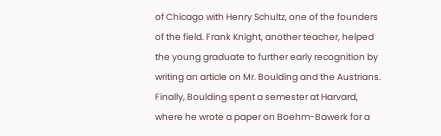of Chicago with Henry Schultz, one of the founders of the field. Frank Knight, another teacher, helped the young graduate to further early recognition by writing an article on Mr. Boulding and the Austrians. Finally, Boulding spent a semester at Harvard, where he wrote a paper on Boehm-Bawerk for a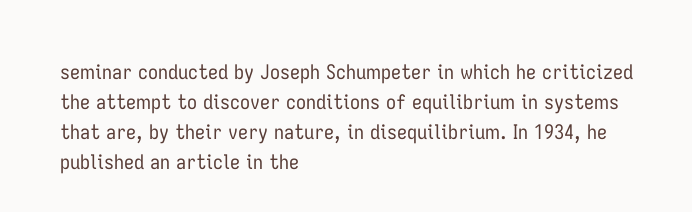seminar conducted by Joseph Schumpeter in which he criticized the attempt to discover conditions of equilibrium in systems that are, by their very nature, in disequilibrium. In 1934, he published an article in the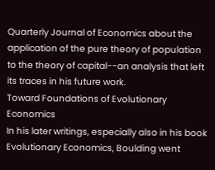Quarterly Journal of Economics about the application of the pure theory of population to the theory of capital--an analysis that left its traces in his future work.
Toward Foundations of Evolutionary Economics
In his later writings, especially also in his book Evolutionary Economics, Boulding went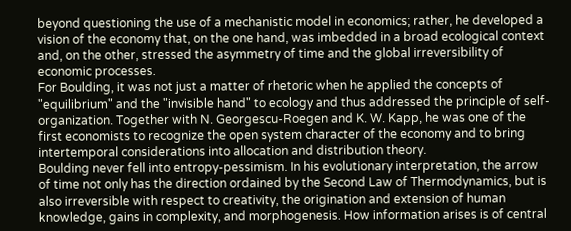beyond questioning the use of a mechanistic model in economics; rather, he developed a vision of the economy that, on the one hand, was imbedded in a broad ecological context and, on the other, stressed the asymmetry of time and the global irreversibility of economic processes.
For Boulding, it was not just a matter of rhetoric when he applied the concepts of "equilibrium" and the "invisible hand" to ecology and thus addressed the principle of self-organization. Together with N. Georgescu-Roegen and K. W. Kapp, he was one of the first economists to recognize the open system character of the economy and to bring intertemporal considerations into allocation and distribution theory.
Boulding never fell into entropy-pessimism. In his evolutionary interpretation, the arrow of time not only has the direction ordained by the Second Law of Thermodynamics, but is also irreversible with respect to creativity, the origination and extension of human knowledge, gains in complexity, and morphogenesis. How information arises is of central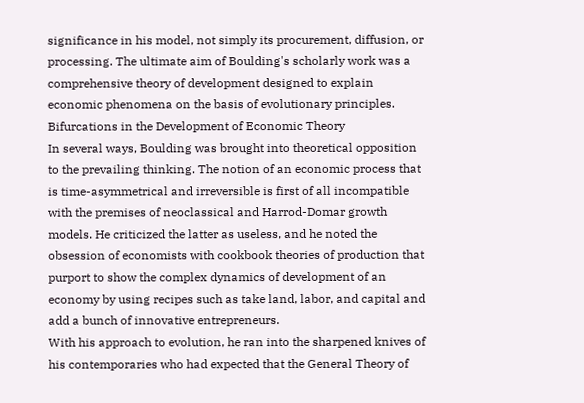significance in his model, not simply its procurement, diffusion, or processing. The ultimate aim of Boulding's scholarly work was a comprehensive theory of development designed to explain economic phenomena on the basis of evolutionary principles.
Bifurcations in the Development of Economic Theory
In several ways, Boulding was brought into theoretical opposition to the prevailing thinking. The notion of an economic process that is time-asymmetrical and irreversible is first of all incompatible with the premises of neoclassical and Harrod-Domar growth models. He criticized the latter as useless, and he noted the obsession of economists with cookbook theories of production that purport to show the complex dynamics of development of an economy by using recipes such as take land, labor, and capital and add a bunch of innovative entrepreneurs.
With his approach to evolution, he ran into the sharpened knives of his contemporaries who had expected that the General Theory of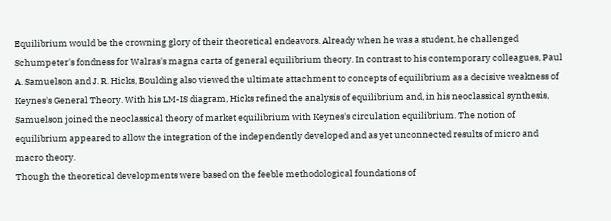Equilibrium would be the crowning glory of their theoretical endeavors. Already when he was a student, he challenged Schumpeter's fondness for Walras's magna carta of general equilibrium theory. In contrast to his contemporary colleagues, Paul A. Samuelson and J. R. Hicks, Boulding also viewed the ultimate attachment to concepts of equilibrium as a decisive weakness of Keynes's General Theory. With his LM-IS diagram, Hicks refined the analysis of equilibrium and, in his neoclassical synthesis, Samuelson joined the neoclassical theory of market equilibrium with Keynes's circulation equilibrium. The notion of equilibrium appeared to allow the integration of the independently developed and as yet unconnected results of micro and macro theory.
Though the theoretical developments were based on the feeble methodological foundations of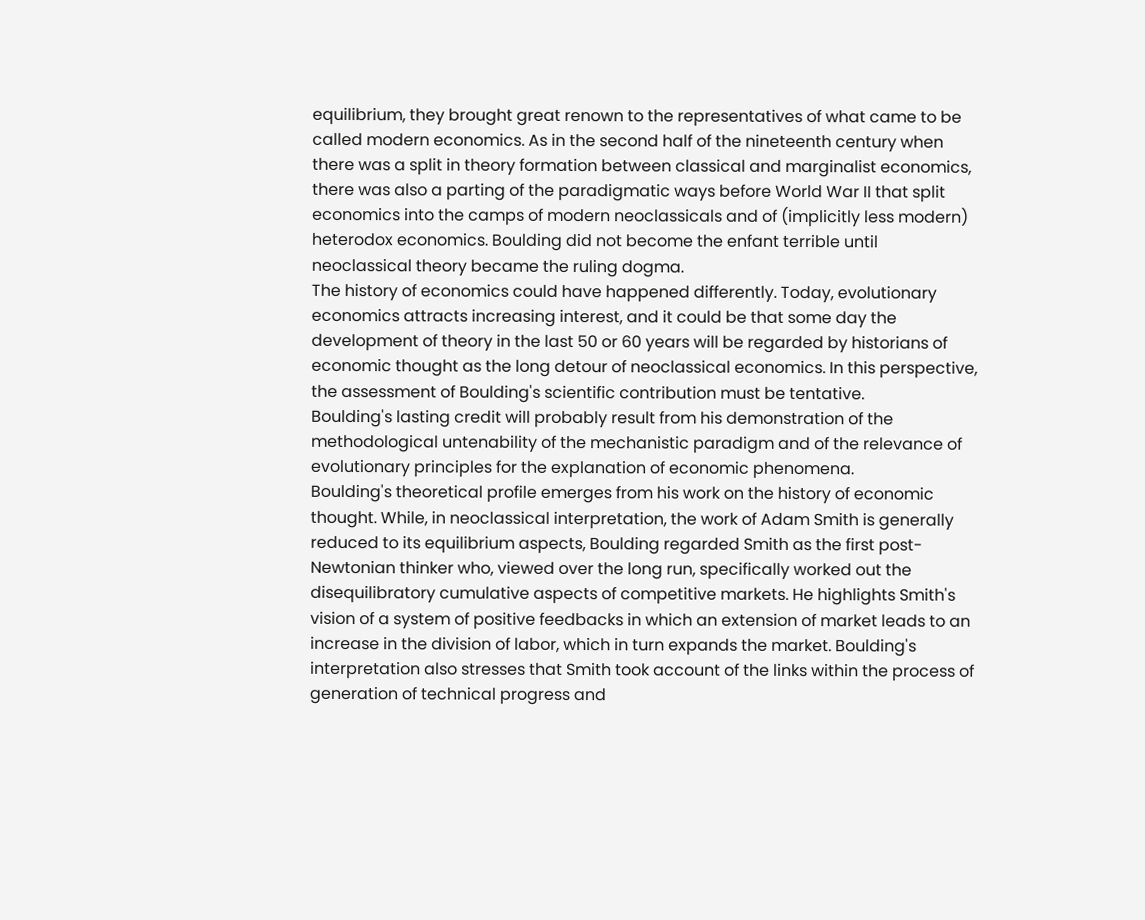equilibrium, they brought great renown to the representatives of what came to be called modern economics. As in the second half of the nineteenth century when there was a split in theory formation between classical and marginalist economics, there was also a parting of the paradigmatic ways before World War II that split economics into the camps of modern neoclassicals and of (implicitly less modern) heterodox economics. Boulding did not become the enfant terrible until neoclassical theory became the ruling dogma.
The history of economics could have happened differently. Today, evolutionary economics attracts increasing interest, and it could be that some day the development of theory in the last 50 or 60 years will be regarded by historians of economic thought as the long detour of neoclassical economics. In this perspective, the assessment of Boulding's scientific contribution must be tentative.
Boulding's lasting credit will probably result from his demonstration of the methodological untenability of the mechanistic paradigm and of the relevance of evolutionary principles for the explanation of economic phenomena.
Boulding's theoretical profile emerges from his work on the history of economic thought. While, in neoclassical interpretation, the work of Adam Smith is generally reduced to its equilibrium aspects, Boulding regarded Smith as the first post-Newtonian thinker who, viewed over the long run, specifically worked out the disequilibratory cumulative aspects of competitive markets. He highlights Smith's vision of a system of positive feedbacks in which an extension of market leads to an increase in the division of labor, which in turn expands the market. Boulding's interpretation also stresses that Smith took account of the links within the process of generation of technical progress and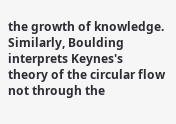the growth of knowledge.
Similarly, Boulding interprets Keynes's theory of the circular flow not through the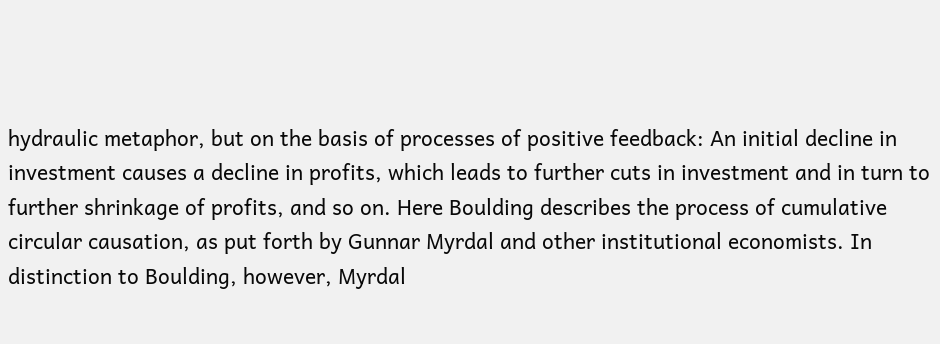hydraulic metaphor, but on the basis of processes of positive feedback: An initial decline in investment causes a decline in profits, which leads to further cuts in investment and in turn to further shrinkage of profits, and so on. Here Boulding describes the process of cumulative circular causation, as put forth by Gunnar Myrdal and other institutional economists. In distinction to Boulding, however, Myrdal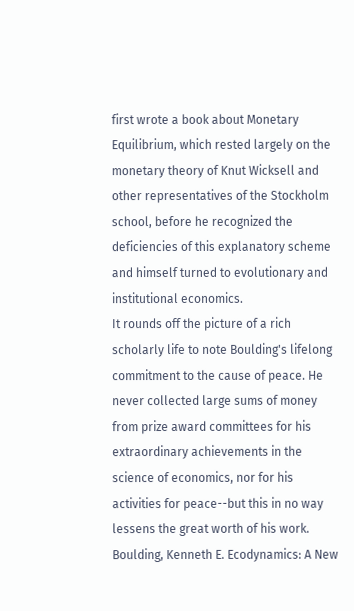first wrote a book about Monetary Equilibrium, which rested largely on the monetary theory of Knut Wicksell and other representatives of the Stockholm school, before he recognized the deficiencies of this explanatory scheme and himself turned to evolutionary and institutional economics.
It rounds off the picture of a rich scholarly life to note Boulding's lifelong commitment to the cause of peace. He never collected large sums of money from prize award committees for his extraordinary achievements in the science of economics, nor for his activities for peace--but this in no way lessens the great worth of his work.
Boulding, Kenneth E. Ecodynamics: A New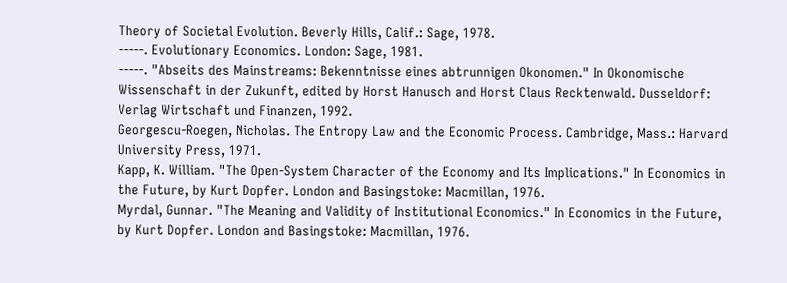Theory of Societal Evolution. Beverly Hills, Calif.: Sage, 1978.
-----. Evolutionary Economics. London: Sage, 1981.
-----. "Abseits des Mainstreams: Bekenntnisse eines abtrunnigen Okonomen." In Okonomische Wissenschaft in der Zukunft, edited by Horst Hanusch and Horst Claus Recktenwald. Dusseldorf: Verlag Wirtschaft und Finanzen, 1992.
Georgescu-Roegen, Nicholas. The Entropy Law and the Economic Process. Cambridge, Mass.: Harvard University Press, 1971.
Kapp, K. William. "The Open-System Character of the Economy and Its Implications." In Economics in the Future, by Kurt Dopfer. London and Basingstoke: Macmillan, 1976.
Myrdal, Gunnar. "The Meaning and Validity of Institutional Economics." In Economics in the Future, by Kurt Dopfer. London and Basingstoke: Macmillan, 1976.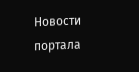Новости портала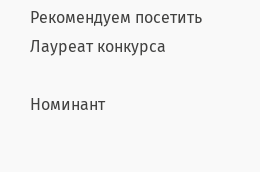Рекомендуем посетить
Лауреат конкурса

Номинант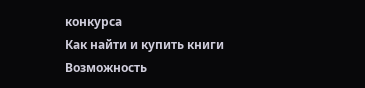конкурса
Как найти и купить книги
Возможность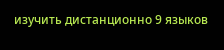изучить дистанционно 9 языков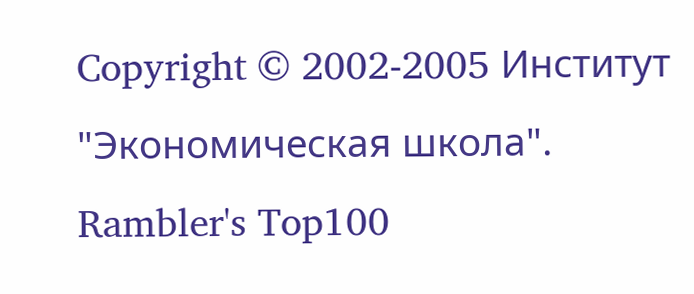Copyright © 2002-2005 Институт "Экономическая школа".
Rambler's Top100